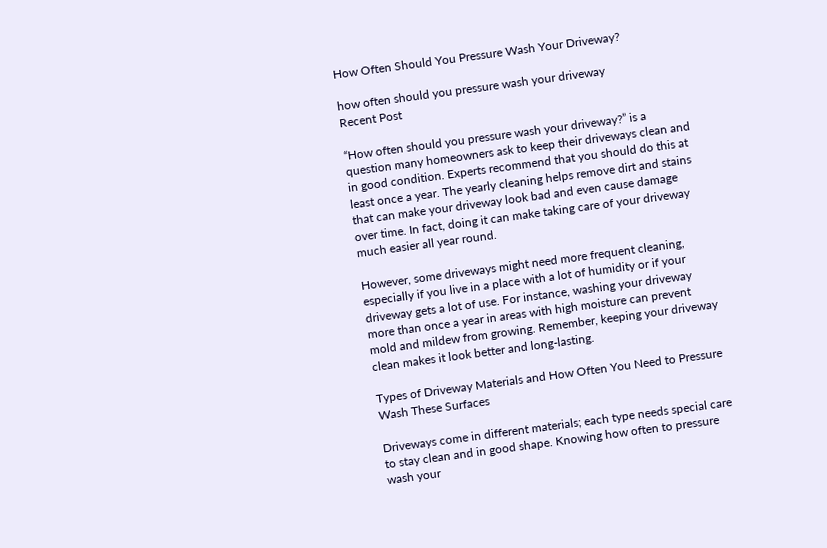How Often Should You Pressure Wash Your Driveway?

how often should you pressure wash your driveway
Recent Post

“How often should you pressure wash your driveway?” is a question many homeowners ask to keep their driveways clean and in good condition. Experts recommend that you should do this at least once a year. The yearly cleaning helps remove dirt and stains that can make your driveway look bad and even cause damage over time. In fact, doing it can make taking care of your driveway much easier all year round.

However, some driveways might need more frequent cleaning, especially if you live in a place with a lot of humidity or if your driveway gets a lot of use. For instance, washing your driveway more than once a year in areas with high moisture can prevent mold and mildew from growing. Remember, keeping your driveway clean makes it look better and long-lasting.

Types of Driveway Materials and How Often You Need to Pressure Wash These Surfaces

Driveways come in different materials; each type needs special care to stay clean and in good shape. Knowing how often to pressure wash your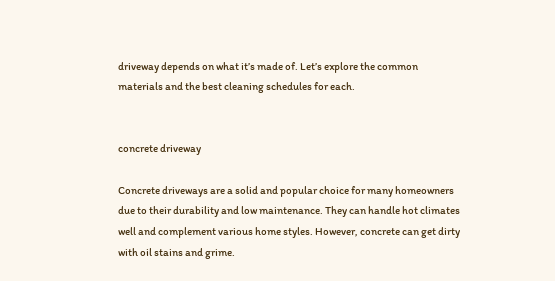driveway depends on what it’s made of. Let’s explore the common materials and the best cleaning schedules for each.


concrete driveway

Concrete driveways are a solid and popular choice for many homeowners due to their durability and low maintenance. They can handle hot climates well and complement various home styles. However, concrete can get dirty with oil stains and grime.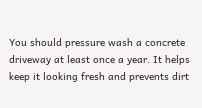You should pressure wash a concrete driveway at least once a year. It helps keep it looking fresh and prevents dirt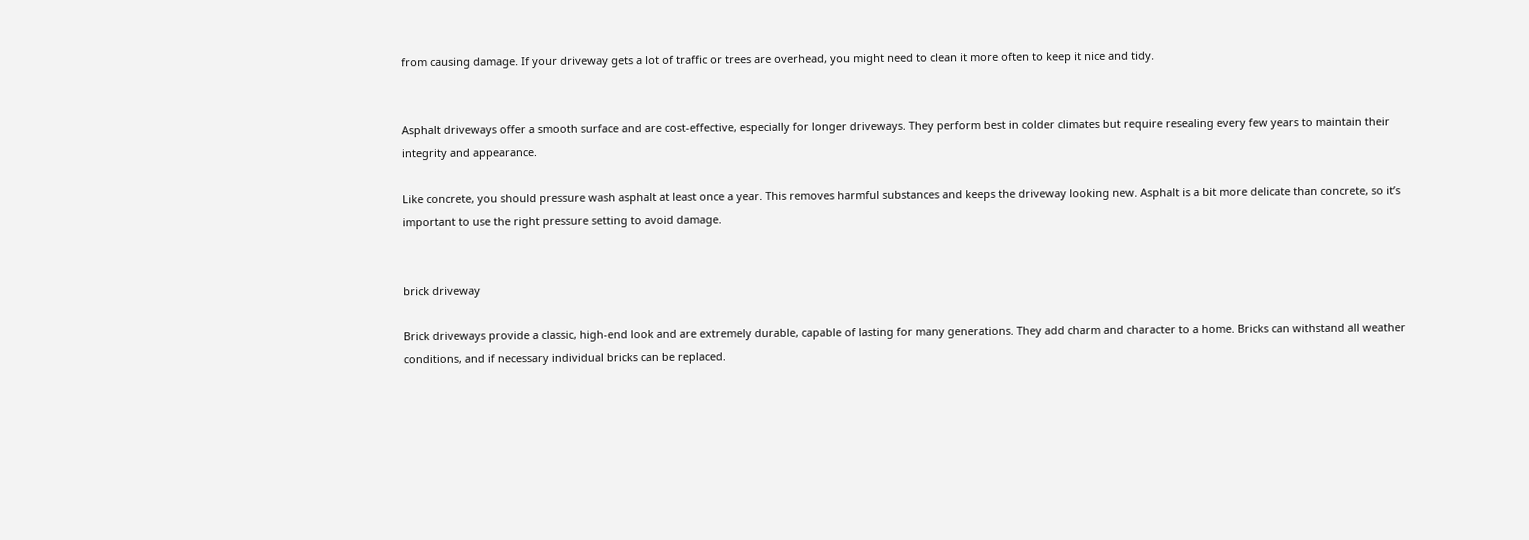from causing damage. If your driveway gets a lot of traffic or trees are overhead, you might need to clean it more often to keep it nice and tidy.


Asphalt driveways offer a smooth surface and are cost-effective, especially for longer driveways. They perform best in colder climates but require resealing every few years to maintain their integrity and appearance.

Like concrete, you should pressure wash asphalt at least once a year. This removes harmful substances and keeps the driveway looking new. Asphalt is a bit more delicate than concrete, so it’s important to use the right pressure setting to avoid damage.


brick driveway

Brick driveways provide a classic, high-end look and are extremely durable, capable of lasting for many generations. They add charm and character to a home. Bricks can withstand all weather conditions, and if necessary individual bricks can be replaced.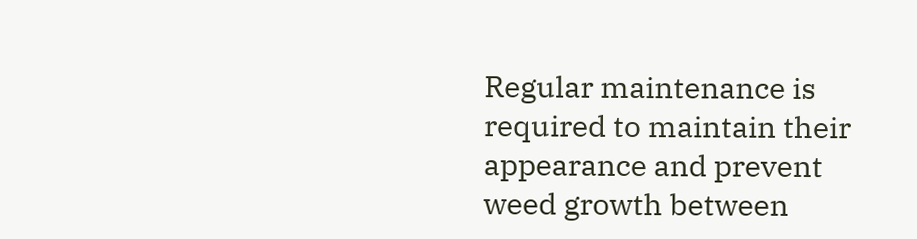Regular maintenance is required to maintain their appearance and prevent weed growth between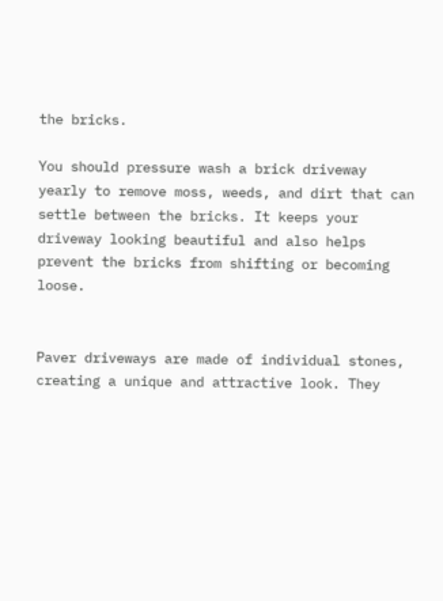the bricks.

You should pressure wash a brick driveway yearly to remove moss, weeds, and dirt that can settle between the bricks. It keeps your driveway looking beautiful and also helps prevent the bricks from shifting or becoming loose.


Paver driveways are made of individual stones, creating a unique and attractive look. They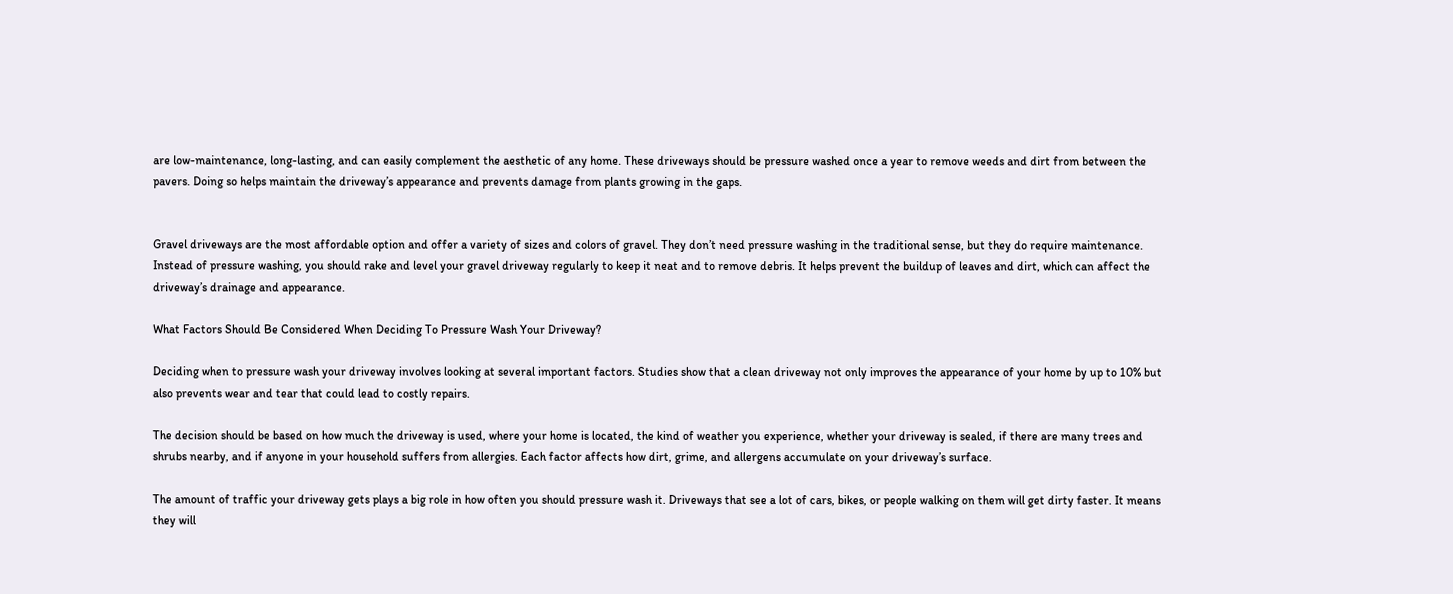are low-maintenance, long-lasting, and can easily complement the aesthetic of any home. These driveways should be pressure washed once a year to remove weeds and dirt from between the pavers. Doing so helps maintain the driveway’s appearance and prevents damage from plants growing in the gaps.


Gravel driveways are the most affordable option and offer a variety of sizes and colors of gravel. They don’t need pressure washing in the traditional sense, but they do require maintenance. Instead of pressure washing, you should rake and level your gravel driveway regularly to keep it neat and to remove debris. It helps prevent the buildup of leaves and dirt, which can affect the driveway’s drainage and appearance.

What Factors Should Be Considered When Deciding To Pressure Wash Your Driveway?

Deciding when to pressure wash your driveway involves looking at several important factors. Studies show that a clean driveway not only improves the appearance of your home by up to 10% but also prevents wear and tear that could lead to costly repairs.

The decision should be based on how much the driveway is used, where your home is located, the kind of weather you experience, whether your driveway is sealed, if there are many trees and shrubs nearby, and if anyone in your household suffers from allergies. Each factor affects how dirt, grime, and allergens accumulate on your driveway’s surface.

The amount of traffic your driveway gets plays a big role in how often you should pressure wash it. Driveways that see a lot of cars, bikes, or people walking on them will get dirty faster. It means they will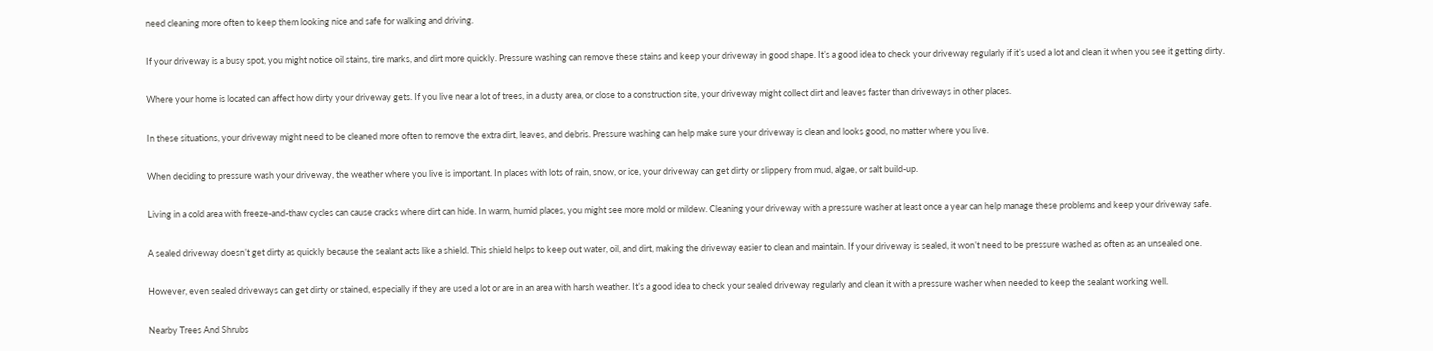need cleaning more often to keep them looking nice and safe for walking and driving.

If your driveway is a busy spot, you might notice oil stains, tire marks, and dirt more quickly. Pressure washing can remove these stains and keep your driveway in good shape. It’s a good idea to check your driveway regularly if it’s used a lot and clean it when you see it getting dirty.

Where your home is located can affect how dirty your driveway gets. If you live near a lot of trees, in a dusty area, or close to a construction site, your driveway might collect dirt and leaves faster than driveways in other places.

In these situations, your driveway might need to be cleaned more often to remove the extra dirt, leaves, and debris. Pressure washing can help make sure your driveway is clean and looks good, no matter where you live.

When deciding to pressure wash your driveway, the weather where you live is important. In places with lots of rain, snow, or ice, your driveway can get dirty or slippery from mud, algae, or salt build-up.

Living in a cold area with freeze-and-thaw cycles can cause cracks where dirt can hide. In warm, humid places, you might see more mold or mildew. Cleaning your driveway with a pressure washer at least once a year can help manage these problems and keep your driveway safe.

A sealed driveway doesn’t get dirty as quickly because the sealant acts like a shield. This shield helps to keep out water, oil, and dirt, making the driveway easier to clean and maintain. If your driveway is sealed, it won’t need to be pressure washed as often as an unsealed one.

However, even sealed driveways can get dirty or stained, especially if they are used a lot or are in an area with harsh weather. It’s a good idea to check your sealed driveway regularly and clean it with a pressure washer when needed to keep the sealant working well.

Nearby Trees And Shrubs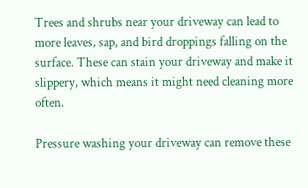Trees and shrubs near your driveway can lead to more leaves, sap, and bird droppings falling on the surface. These can stain your driveway and make it slippery, which means it might need cleaning more often.

Pressure washing your driveway can remove these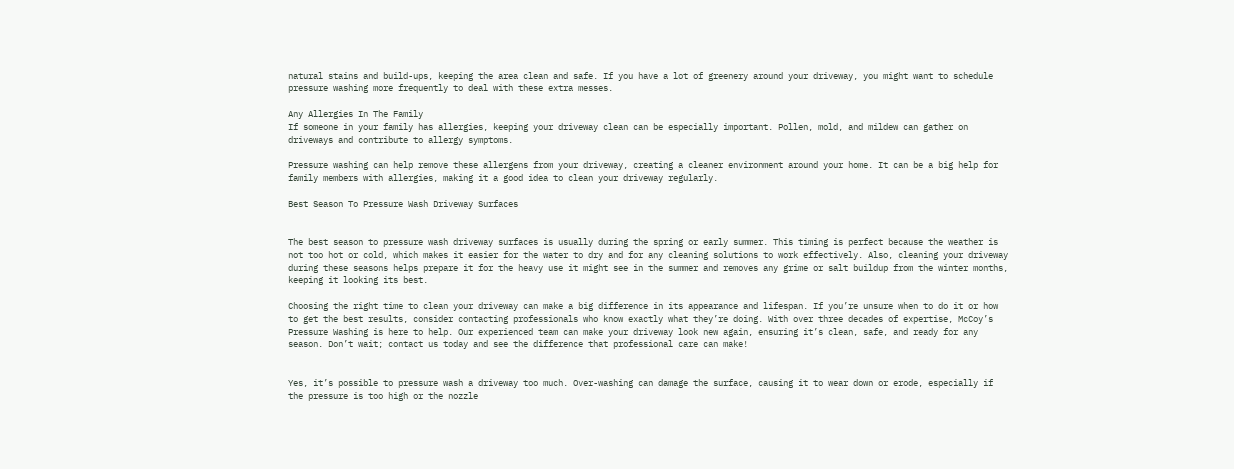natural stains and build-ups, keeping the area clean and safe. If you have a lot of greenery around your driveway, you might want to schedule pressure washing more frequently to deal with these extra messes.

Any Allergies In The Family
If someone in your family has allergies, keeping your driveway clean can be especially important. Pollen, mold, and mildew can gather on driveways and contribute to allergy symptoms.

Pressure washing can help remove these allergens from your driveway, creating a cleaner environment around your home. It can be a big help for family members with allergies, making it a good idea to clean your driveway regularly.

Best Season To Pressure Wash Driveway Surfaces


The best season to pressure wash driveway surfaces is usually during the spring or early summer. This timing is perfect because the weather is not too hot or cold, which makes it easier for the water to dry and for any cleaning solutions to work effectively. Also, cleaning your driveway during these seasons helps prepare it for the heavy use it might see in the summer and removes any grime or salt buildup from the winter months, keeping it looking its best.

Choosing the right time to clean your driveway can make a big difference in its appearance and lifespan. If you’re unsure when to do it or how to get the best results, consider contacting professionals who know exactly what they’re doing. With over three decades of expertise, McCoy’s Pressure Washing is here to help. Our experienced team can make your driveway look new again, ensuring it’s clean, safe, and ready for any season. Don’t wait; contact us today and see the difference that professional care can make!


Yes, it’s possible to pressure wash a driveway too much. Over-washing can damage the surface, causing it to wear down or erode, especially if the pressure is too high or the nozzle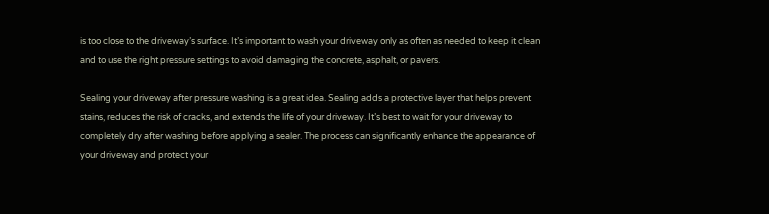is too close to the driveway’s surface. It’s important to wash your driveway only as often as needed to keep it clean and to use the right pressure settings to avoid damaging the concrete, asphalt, or pavers.

Sealing your driveway after pressure washing is a great idea. Sealing adds a protective layer that helps prevent stains, reduces the risk of cracks, and extends the life of your driveway. It’s best to wait for your driveway to completely dry after washing before applying a sealer. The process can significantly enhance the appearance of your driveway and protect your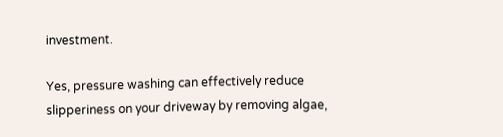investment.

Yes, pressure washing can effectively reduce slipperiness on your driveway by removing algae,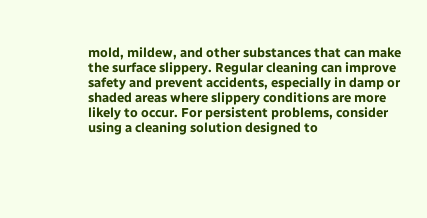mold, mildew, and other substances that can make the surface slippery. Regular cleaning can improve safety and prevent accidents, especially in damp or shaded areas where slippery conditions are more likely to occur. For persistent problems, consider using a cleaning solution designed to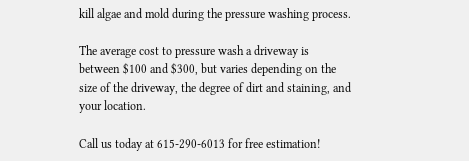kill algae and mold during the pressure washing process.

The average cost to pressure wash a driveway is between $100 and $300, but varies depending on the size of the driveway, the degree of dirt and staining, and your location.

Call us today at 615-290-6013 for free estimation!